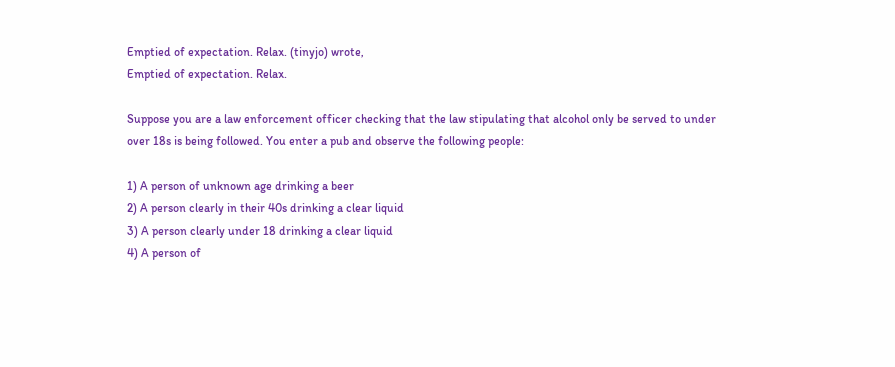Emptied of expectation. Relax. (tinyjo) wrote,
Emptied of expectation. Relax.

Suppose you are a law enforcement officer checking that the law stipulating that alcohol only be served to under over 18s is being followed. You enter a pub and observe the following people:

1) A person of unknown age drinking a beer
2) A person clearly in their 40s drinking a clear liquid
3) A person clearly under 18 drinking a clear liquid
4) A person of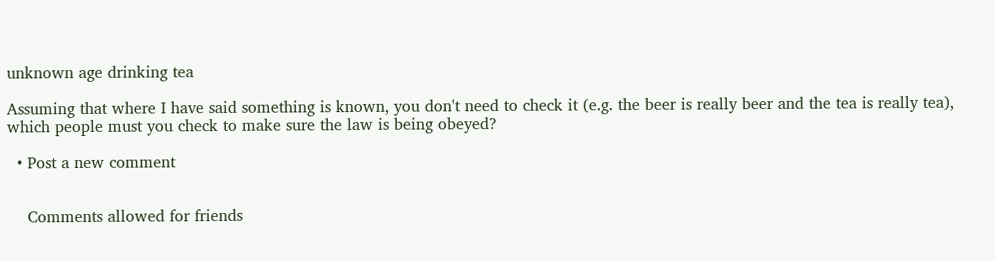unknown age drinking tea

Assuming that where I have said something is known, you don't need to check it (e.g. the beer is really beer and the tea is really tea), which people must you check to make sure the law is being obeyed?

  • Post a new comment


    Comments allowed for friends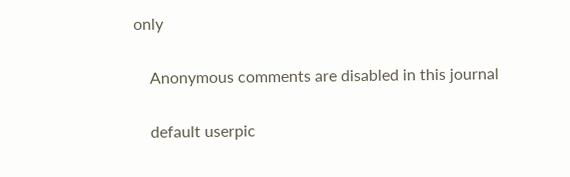only

    Anonymous comments are disabled in this journal

    default userpic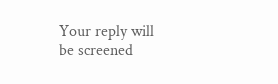Your reply will be screened